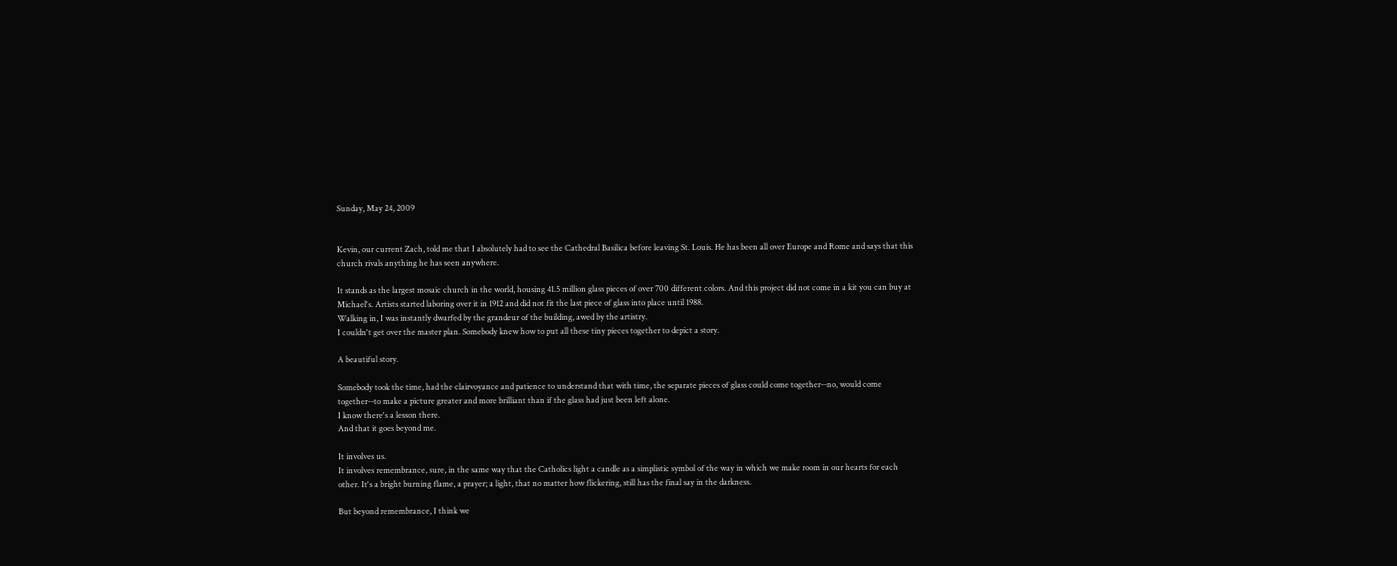Sunday, May 24, 2009


Kevin, our current Zach, told me that I absolutely had to see the Cathedral Basilica before leaving St. Louis. He has been all over Europe and Rome and says that this church rivals anything he has seen anywhere.

It stands as the largest mosaic church in the world, housing 41.5 million glass pieces of over 700 different colors. And this project did not come in a kit you can buy at Michael's. Artists started laboring over it in 1912 and did not fit the last piece of glass into place until 1988.
Walking in, I was instantly dwarfed by the grandeur of the building, awed by the artistry.
I couldn't get over the master plan. Somebody knew how to put all these tiny pieces together to depict a story.

A beautiful story.

Somebody took the time, had the clairvoyance and patience to understand that with time, the separate pieces of glass could come together--no, would come together--to make a picture greater and more brilliant than if the glass had just been left alone.
I know there's a lesson there.
And that it goes beyond me.

It involves us.
It involves remembrance, sure, in the same way that the Catholics light a candle as a simplistic symbol of the way in which we make room in our hearts for each other. It's a bright burning flame, a prayer; a light, that no matter how flickering, still has the final say in the darkness.

But beyond remembrance, I think we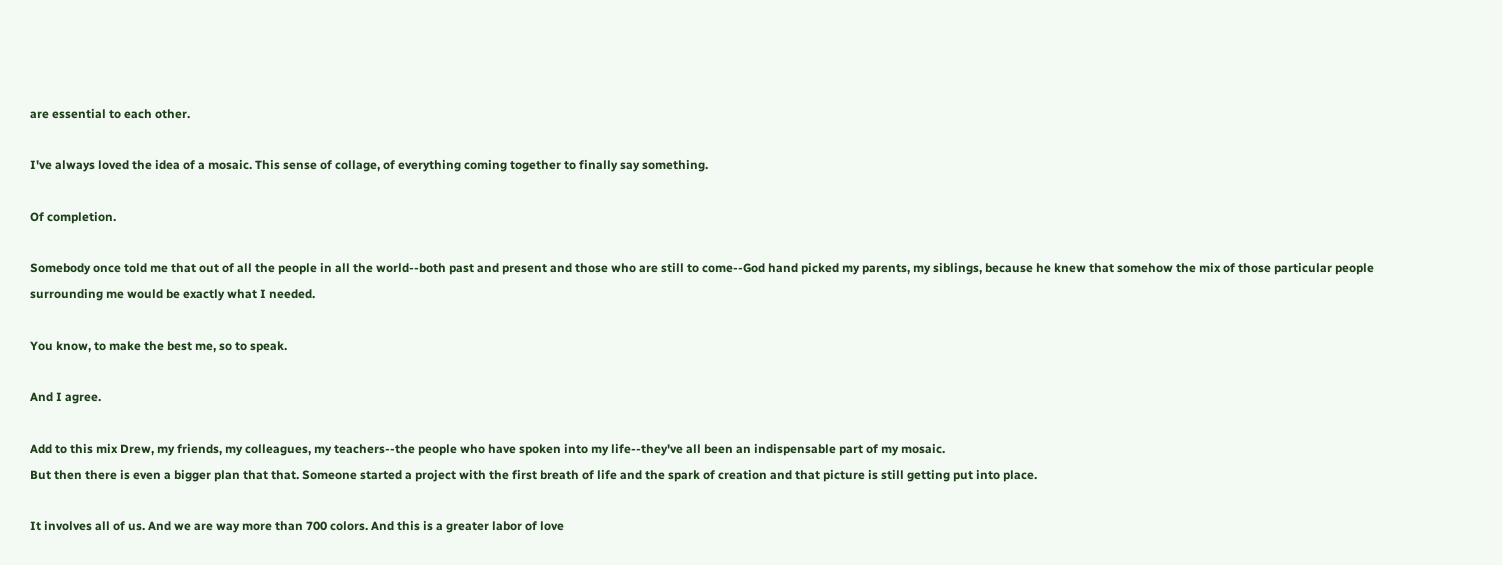are essential to each other.

I've always loved the idea of a mosaic. This sense of collage, of everything coming together to finally say something.

Of completion.

Somebody once told me that out of all the people in all the world--both past and present and those who are still to come--God hand picked my parents, my siblings, because he knew that somehow the mix of those particular people surrounding me would be exactly what I needed.

You know, to make the best me, so to speak.

And I agree.

Add to this mix Drew, my friends, my colleagues, my teachers--the people who have spoken into my life--they've all been an indispensable part of my mosaic.
But then there is even a bigger plan that that. Someone started a project with the first breath of life and the spark of creation and that picture is still getting put into place.

It involves all of us. And we are way more than 700 colors. And this is a greater labor of love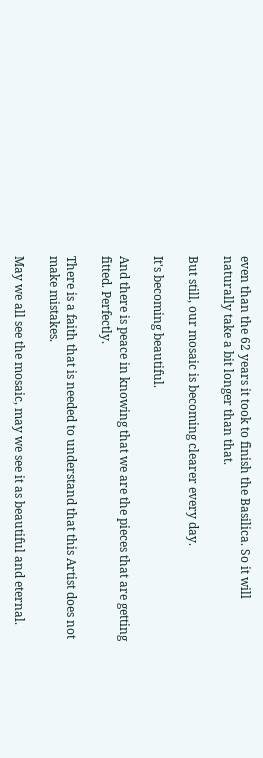even than the 62 years it took to finish the Basilica. So it will naturally take a bit longer than that.

But still, our mosaic is becoming clearer every day.

It's becoming beautiful.

And there is peace in knowing that we are the pieces that are getting fitted. Perfectly.

There is a faith that is needed to understand that this Artist does not make mistakes.

May we all see the mosaic, may we see it as beautiful and eternal.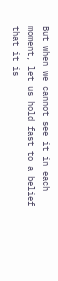But when we cannot see it in each moment, let us hold fast to a belief that it is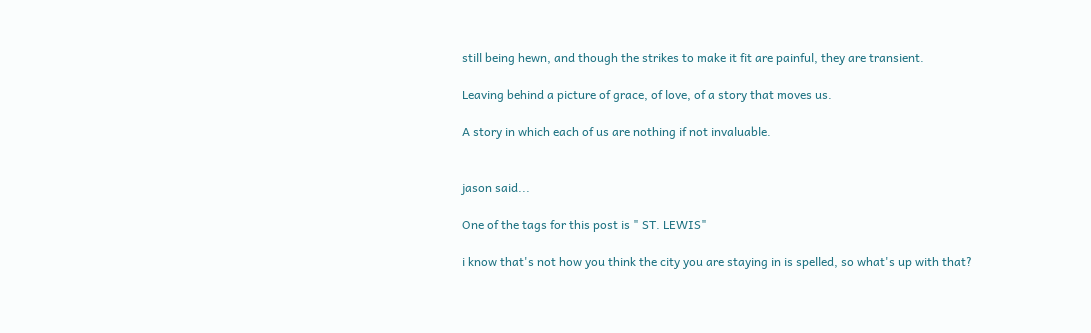still being hewn, and though the strikes to make it fit are painful, they are transient.

Leaving behind a picture of grace, of love, of a story that moves us.

A story in which each of us are nothing if not invaluable.


jason said...

One of the tags for this post is " ST. LEWIS"

i know that's not how you think the city you are staying in is spelled, so what's up with that?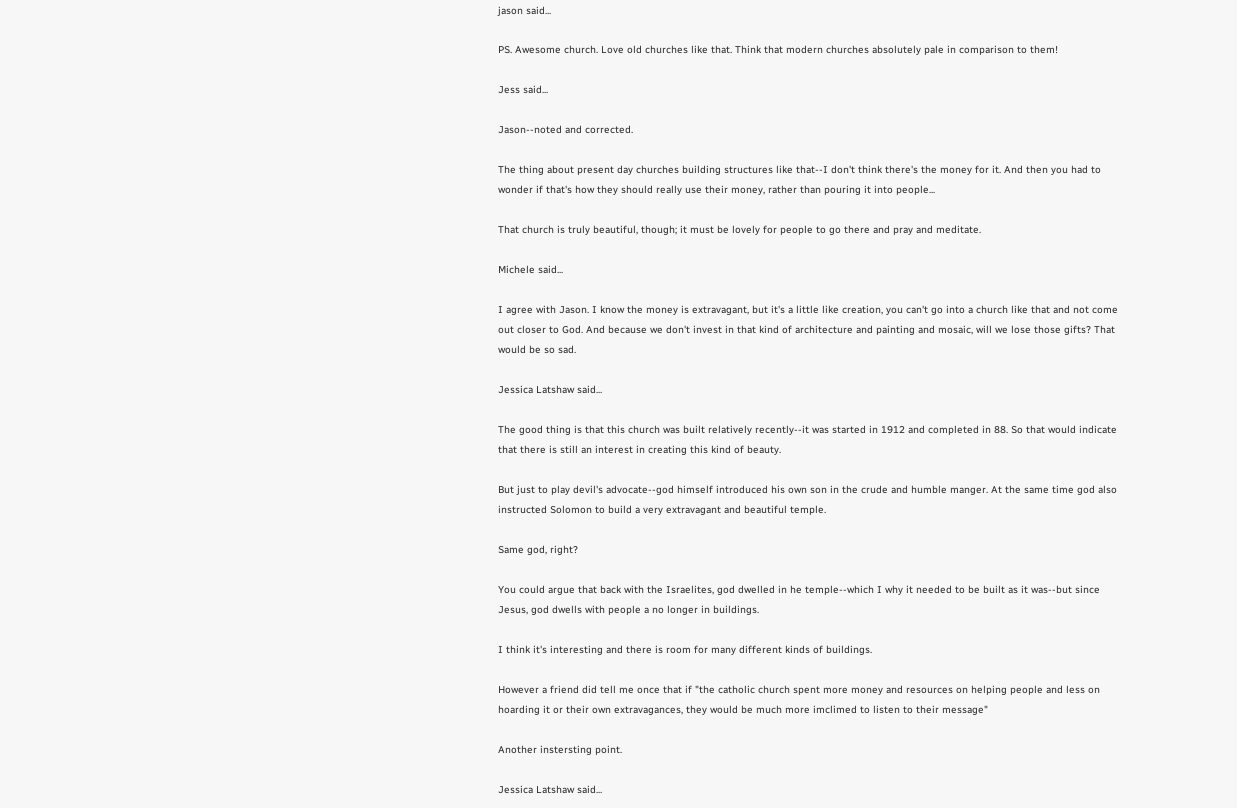jason said...

PS. Awesome church. Love old churches like that. Think that modern churches absolutely pale in comparison to them!

Jess said...

Jason--noted and corrected.

The thing about present day churches building structures like that--I don't think there's the money for it. And then you had to wonder if that's how they should really use their money, rather than pouring it into people...

That church is truly beautiful, though; it must be lovely for people to go there and pray and meditate.

Michele said...

I agree with Jason. I know the money is extravagant, but it's a little like creation, you can't go into a church like that and not come out closer to God. And because we don't invest in that kind of architecture and painting and mosaic, will we lose those gifts? That would be so sad.

Jessica Latshaw said...

The good thing is that this church was built relatively recently--it was started in 1912 and completed in 88. So that would indicate that there is still an interest in creating this kind of beauty.

But just to play devil's advocate--god himself introduced his own son in the crude and humble manger. At the same time god also instructed Solomon to build a very extravagant and beautiful temple.

Same god, right?

You could argue that back with the Israelites, god dwelled in he temple--which I why it needed to be built as it was--but since Jesus, god dwells with people a no longer in buildings.

I think it's interesting and there is room for many different kinds of buildings.

However a friend did tell me once that if "the catholic church spent more money and resources on helping people and less on hoarding it or their own extravagances, they would be much more imclimed to listen to their message"

Another instersting point.

Jessica Latshaw said...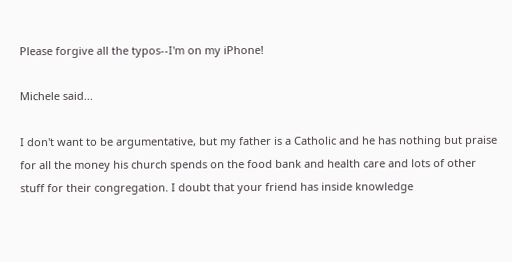Please forgive all the typos--I'm on my iPhone!

Michele said...

I don't want to be argumentative, but my father is a Catholic and he has nothing but praise for all the money his church spends on the food bank and health care and lots of other stuff for their congregation. I doubt that your friend has inside knowledge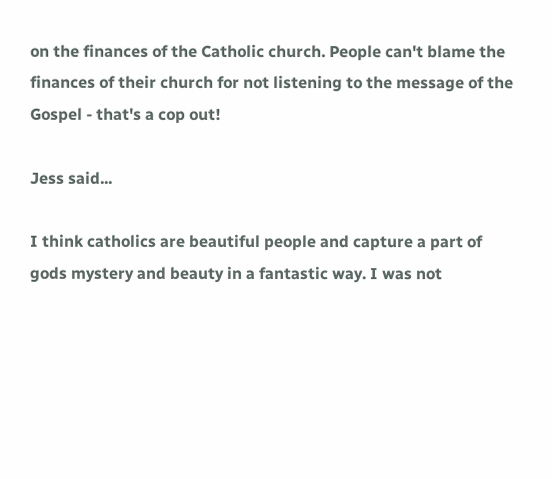on the finances of the Catholic church. People can't blame the finances of their church for not listening to the message of the Gospel - that's a cop out!

Jess said...

I think catholics are beautiful people and capture a part of gods mystery and beauty in a fantastic way. I was not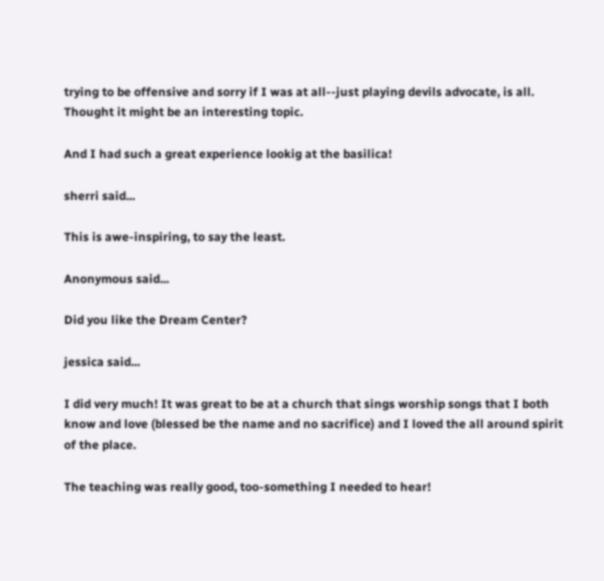trying to be offensive and sorry if I was at all--just playing devils advocate, is all. Thought it might be an interesting topic.

And I had such a great experience lookig at the basilica!

sherri said...

This is awe-inspiring, to say the least.

Anonymous said...

Did you like the Dream Center?

jessica said...

I did very much! It was great to be at a church that sings worship songs that I both know and love (blessed be the name and no sacrifice) and I loved the all around spirit of the place.

The teaching was really good, too-something I needed to hear!